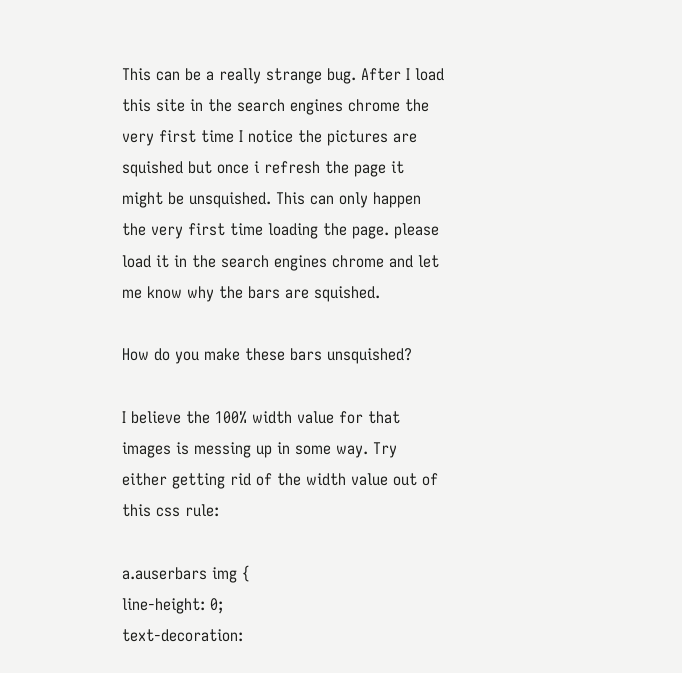This can be a really strange bug. After I load this site in the search engines chrome the very first time I notice the pictures are squished but once i refresh the page it might be unsquished. This can only happen the very first time loading the page. please load it in the search engines chrome and let me know why the bars are squished.

How do you make these bars unsquished?

I believe the 100% width value for that images is messing up in some way. Try either getting rid of the width value out of this css rule:

a.auserbars img {
line-height: 0;
text-decoration: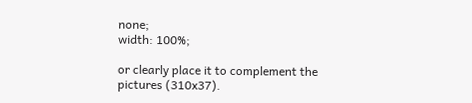none;
width: 100%;

or clearly place it to complement the pictures (310x37).